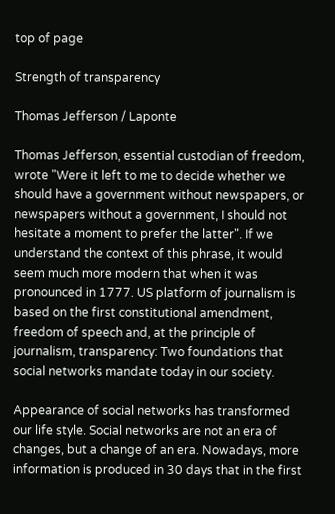top of page

Strength of transparency

Thomas Jefferson / Laponte

Thomas Jefferson, essential custodian of freedom, wrote "Were it left to me to decide whether we should have a government without newspapers, or newspapers without a government, I should not hesitate a moment to prefer the latter". If we understand the context of this phrase, it would seem much more modern that when it was pronounced in 1777. US platform of journalism is based on the first constitutional amendment, freedom of speech and, at the principle of journalism, transparency: Two foundations that social networks mandate today in our society.

Appearance of social networks has transformed our life style. Social networks are not an era of changes, but a change of an era. Nowadays, more information is produced in 30 days that in the first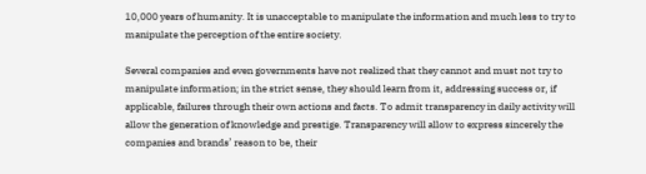10,000 years of humanity. It is unacceptable to manipulate the information and much less to try to manipulate the perception of the entire society.

Several companies and even governments have not realized that they cannot and must not try to manipulate information; in the strict sense, they should learn from it, addressing success or, if applicable, failures through their own actions and facts. To admit transparency in daily activity will allow the generation of knowledge and prestige. Transparency will allow to express sincerely the companies and brands’ reason to be, their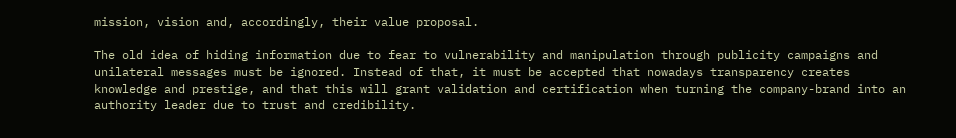mission, vision and, accordingly, their value proposal.

The old idea of hiding information due to fear to vulnerability and manipulation through publicity campaigns and unilateral messages must be ignored. Instead of that, it must be accepted that nowadays transparency creates knowledge and prestige, and that this will grant validation and certification when turning the company-brand into an authority leader due to trust and credibility.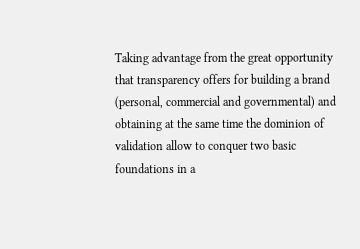Taking advantage from the great opportunity that transparency offers for building a brand (personal, commercial and governmental) and obtaining at the same time the dominion of validation allow to conquer two basic foundations in a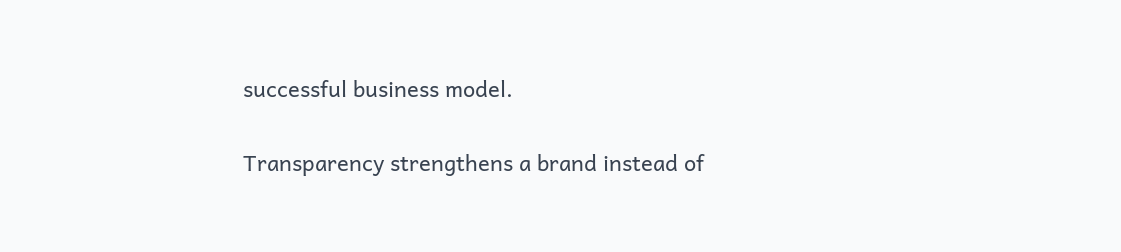successful business model.

Transparency strengthens a brand instead of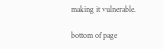making it vulnerable.

bottom of page